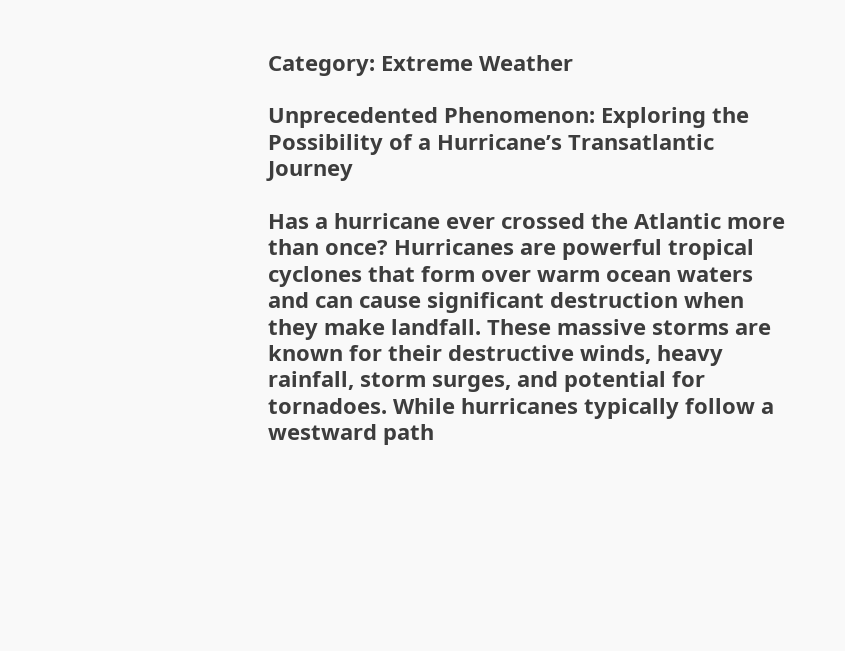Category: Extreme Weather

Unprecedented Phenomenon: Exploring the Possibility of a Hurricane’s Transatlantic Journey

Has a hurricane ever crossed the Atlantic more than once? Hurricanes are powerful tropical cyclones that form over warm ocean waters and can cause significant destruction when they make landfall. These massive storms are known for their destructive winds, heavy rainfall, storm surges, and potential for tornadoes. While hurricanes typically follow a westward path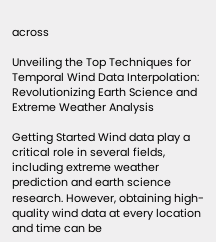across

Unveiling the Top Techniques for Temporal Wind Data Interpolation: Revolutionizing Earth Science and Extreme Weather Analysis

Getting Started Wind data play a critical role in several fields, including extreme weather prediction and earth science research. However, obtaining high-quality wind data at every location and time can be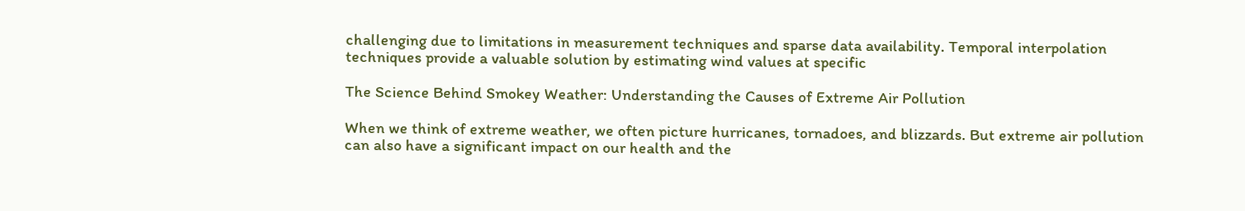challenging due to limitations in measurement techniques and sparse data availability. Temporal interpolation techniques provide a valuable solution by estimating wind values at specific

The Science Behind Smokey Weather: Understanding the Causes of Extreme Air Pollution

When we think of extreme weather, we often picture hurricanes, tornadoes, and blizzards. But extreme air pollution can also have a significant impact on our health and the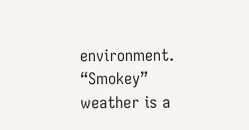environment. “Smokey” weather is a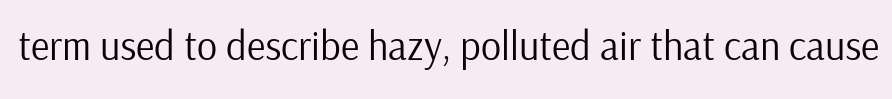term used to describe hazy, polluted air that can cause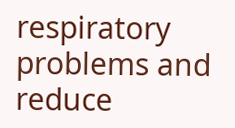respiratory problems and reduce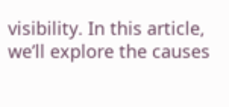visibility. In this article, we’ll explore the causes